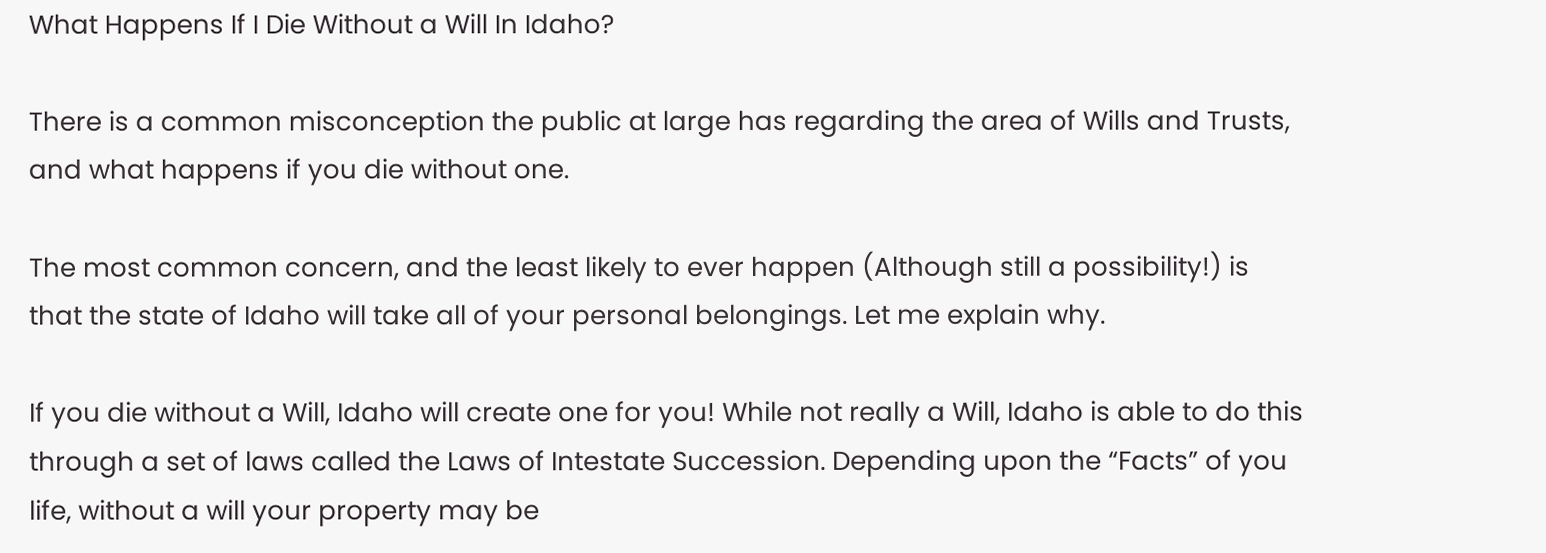What Happens If I Die Without a Will In Idaho?

There is a common misconception the public at large has regarding the area of Wills and Trusts, and what happens if you die without one.

The most common concern, and the least likely to ever happen (Although still a possibility!) is that the state of Idaho will take all of your personal belongings. Let me explain why.

If you die without a Will, Idaho will create one for you! While not really a Will, Idaho is able to do this through a set of laws called the Laws of Intestate Succession. Depending upon the “Facts” of you life, without a will your property may be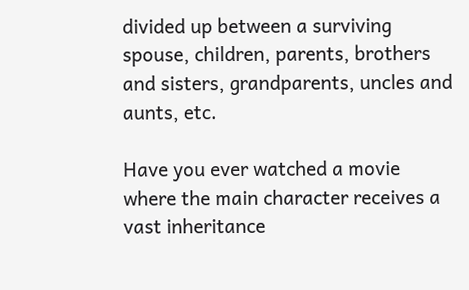divided up between a surviving spouse, children, parents, brothers and sisters, grandparents, uncles and aunts, etc.

Have you ever watched a movie where the main character receives a vast inheritance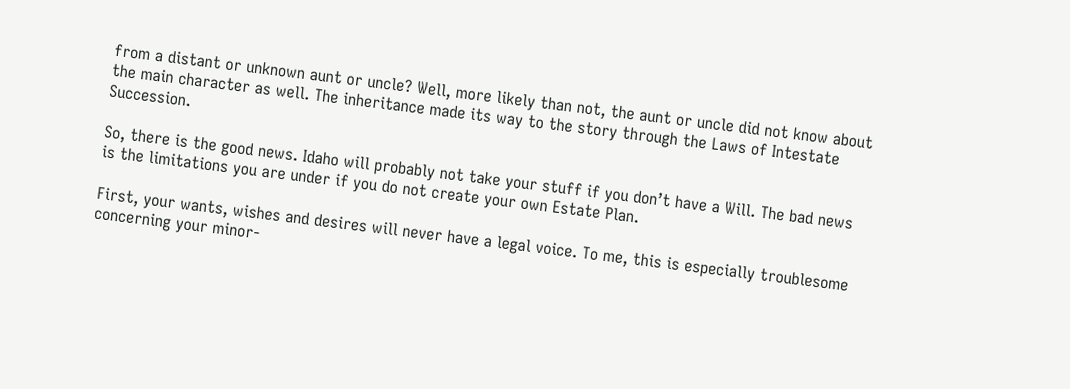from a distant or unknown aunt or uncle? Well, more likely than not, the aunt or uncle did not know about the main character as well. The inheritance made its way to the story through the Laws of Intestate Succession.

So, there is the good news. Idaho will probably not take your stuff if you don’t have a Will. The bad news is the limitations you are under if you do not create your own Estate Plan.

First, your wants, wishes and desires will never have a legal voice. To me, this is especially troublesome concerning your minor-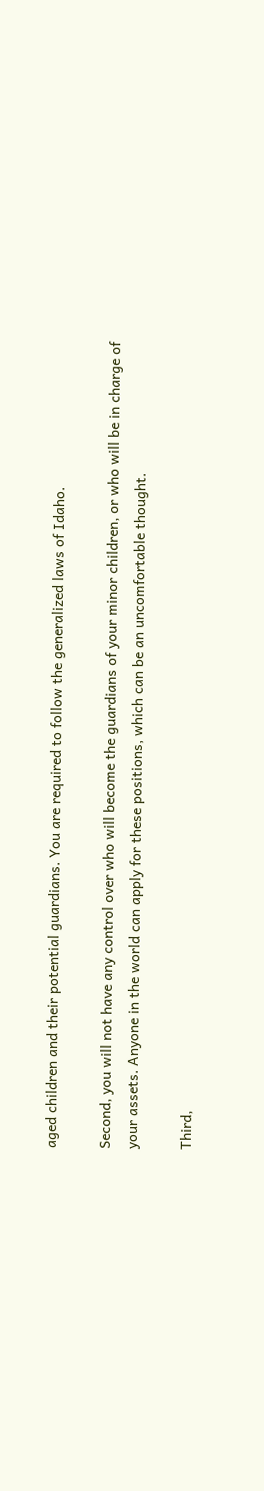aged children and their potential guardians. You are required to follow the generalized laws of Idaho.

Second, you will not have any control over who will become the guardians of your minor children, or who will be in charge of your assets. Anyone in the world can apply for these positions, which can be an uncomfortable thought.

Third,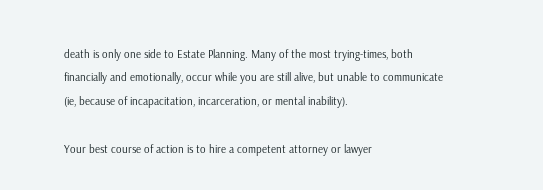death is only one side to Estate Planning. Many of the most trying-times, both financially and emotionally, occur while you are still alive, but unable to communicate (ie, because of incapacitation, incarceration, or mental inability).

Your best course of action is to hire a competent attorney or lawyer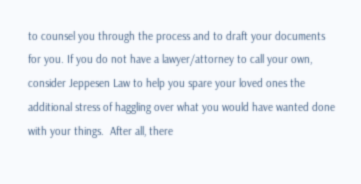to counsel you through the process and to draft your documents for you. If you do not have a lawyer/attorney to call your own, consider Jeppesen Law to help you spare your loved ones the additional stress of haggling over what you would have wanted done with your things.  After all, there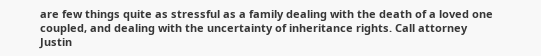are few things quite as stressful as a family dealing with the death of a loved one coupled, and dealing with the uncertainty of inheritance rights. Call attorney Justin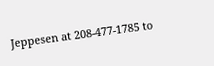Jeppesen at 208-477-1785 to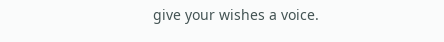give your wishes a voice.